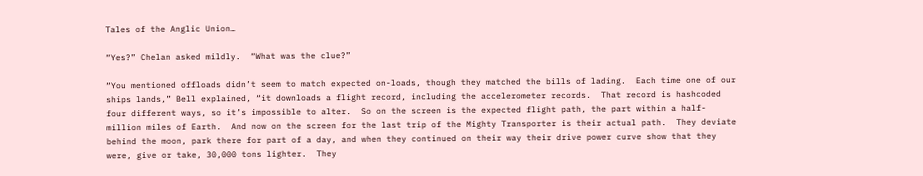Tales of the Anglic Union…

“Yes?” Chelan asked mildly.  “What was the clue?”

“You mentioned offloads didn’t seem to match expected on-loads, though they matched the bills of lading.  Each time one of our ships lands,” Bell explained, “it downloads a flight record, including the accelerometer records.  That record is hashcoded four different ways, so it’s impossible to alter.  So on the screen is the expected flight path, the part within a half-million miles of Earth.  And now on the screen for the last trip of the Mighty Transporter is their actual path.  They deviate behind the moon, park there for part of a day, and when they continued on their way their drive power curve show that they were, give or take, 30,000 tons lighter.  They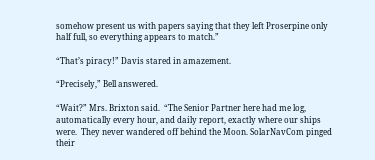somehow present us with papers saying that they left Proserpine only half full, so everything appears to match.”

“That’s piracy!” Davis stared in amazement.

“Precisely,” Bell answered.

“Wait?” Mrs. Brixton said.  “The Senior Partner here had me log, automatically every hour, and daily report, exactly where our ships were.  They never wandered off behind the Moon. SolarNavCom pinged their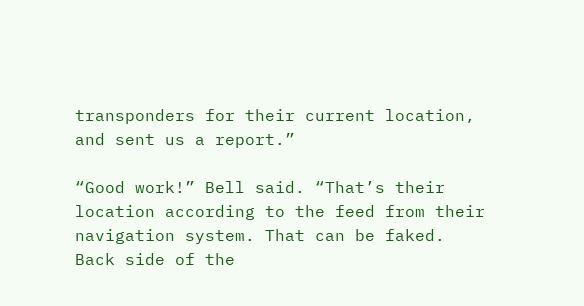transponders for their current location, and sent us a report.”

“Good work!” Bell said. “That’s their location according to the feed from their navigation system. That can be faked. Back side of the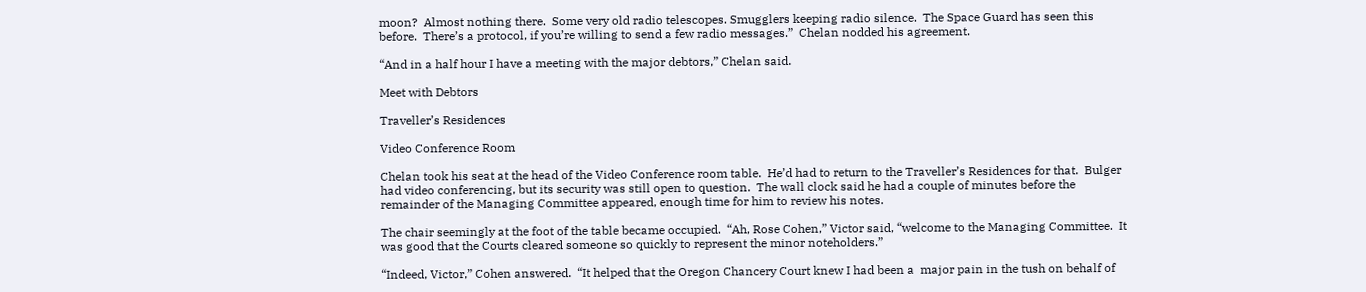moon?  Almost nothing there.  Some very old radio telescopes. Smugglers keeping radio silence.  The Space Guard has seen this before.  There’s a protocol, if you’re willing to send a few radio messages.”  Chelan nodded his agreement.

“And in a half hour I have a meeting with the major debtors,” Chelan said.

Meet with Debtors

Traveller’s Residences

Video Conference Room

Chelan took his seat at the head of the Video Conference room table.  He’d had to return to the Traveller’s Residences for that.  Bulger had video conferencing, but its security was still open to question.  The wall clock said he had a couple of minutes before the remainder of the Managing Committee appeared, enough time for him to review his notes.

The chair seemingly at the foot of the table became occupied.  “Ah, Rose Cohen,” Victor said, “welcome to the Managing Committee.  It was good that the Courts cleared someone so quickly to represent the minor noteholders.”

“Indeed, Victor,” Cohen answered.  “It helped that the Oregon Chancery Court knew I had been a  major pain in the tush on behalf of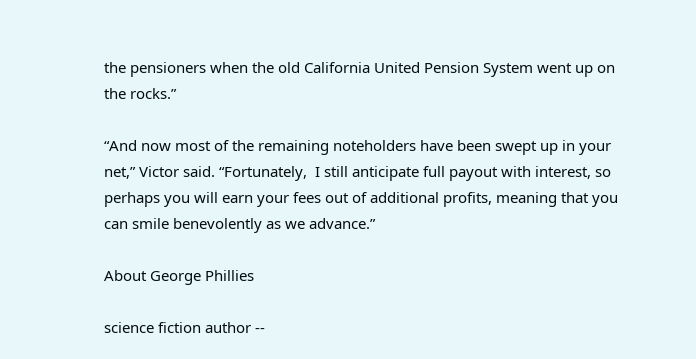the pensioners when the old California United Pension System went up on the rocks.”

“And now most of the remaining noteholders have been swept up in your net,” Victor said. “Fortunately,  I still anticipate full payout with interest, so perhaps you will earn your fees out of additional profits, meaning that you can smile benevolently as we advance.”

About George Phillies

science fiction author --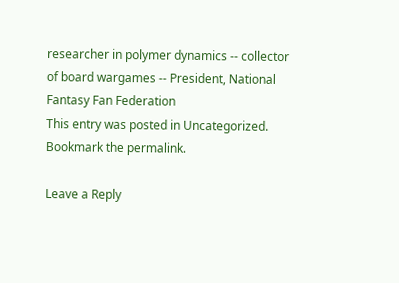researcher in polymer dynamics -- collector of board wargames -- President, National Fantasy Fan Federation
This entry was posted in Uncategorized. Bookmark the permalink.

Leave a Reply